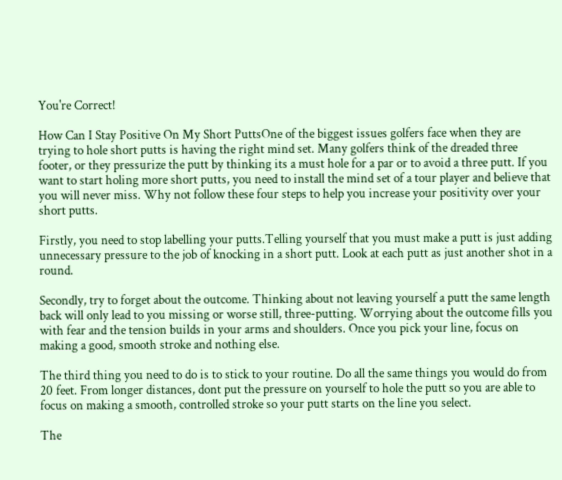You're Correct!

How Can I Stay Positive On My Short PuttsOne of the biggest issues golfers face when they are trying to hole short putts is having the right mind set. Many golfers think of the dreaded three footer, or they pressurize the putt by thinking its a must hole for a par or to avoid a three putt. If you want to start holing more short putts, you need to install the mind set of a tour player and believe that you will never miss. Why not follow these four steps to help you increase your positivity over your short putts.

Firstly, you need to stop labelling your putts.Telling yourself that you must make a putt is just adding unnecessary pressure to the job of knocking in a short putt. Look at each putt as just another shot in a round.

Secondly, try to forget about the outcome. Thinking about not leaving yourself a putt the same length back will only lead to you missing or worse still, three-putting. Worrying about the outcome fills you with fear and the tension builds in your arms and shoulders. Once you pick your line, focus on making a good, smooth stroke and nothing else.

The third thing you need to do is to stick to your routine. Do all the same things you would do from 20 feet. From longer distances, dont put the pressure on yourself to hole the putt so you are able to focus on making a smooth, controlled stroke so your putt starts on the line you select.

The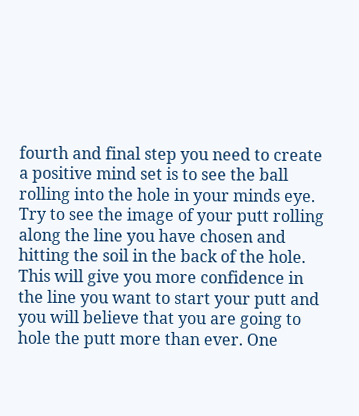fourth and final step you need to create a positive mind set is to see the ball rolling into the hole in your minds eye. Try to see the image of your putt rolling along the line you have chosen and hitting the soil in the back of the hole. This will give you more confidence in the line you want to start your putt and you will believe that you are going to hole the putt more than ever. One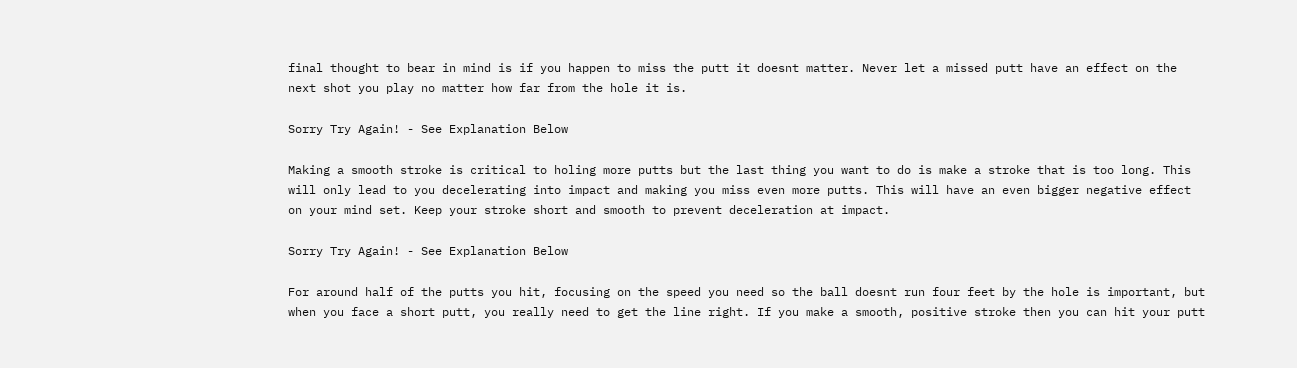final thought to bear in mind is if you happen to miss the putt it doesnt matter. Never let a missed putt have an effect on the next shot you play no matter how far from the hole it is.

Sorry Try Again! - See Explanation Below

Making a smooth stroke is critical to holing more putts but the last thing you want to do is make a stroke that is too long. This will only lead to you decelerating into impact and making you miss even more putts. This will have an even bigger negative effect on your mind set. Keep your stroke short and smooth to prevent deceleration at impact.

Sorry Try Again! - See Explanation Below

For around half of the putts you hit, focusing on the speed you need so the ball doesnt run four feet by the hole is important, but when you face a short putt, you really need to get the line right. If you make a smooth, positive stroke then you can hit your putt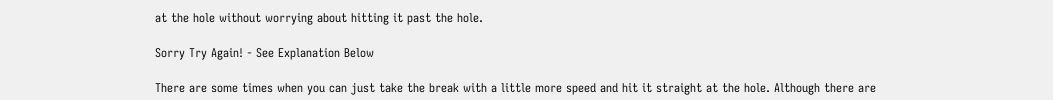at the hole without worrying about hitting it past the hole.

Sorry Try Again! - See Explanation Below

There are some times when you can just take the break with a little more speed and hit it straight at the hole. Although there are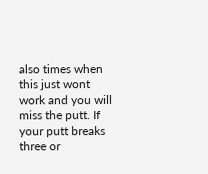also times when this just wont work and you will miss the putt. If your putt breaks three or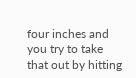four inches and you try to take that out by hitting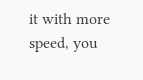it with more speed, you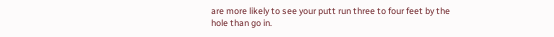are more likely to see your putt run three to four feet by the hole than go in.